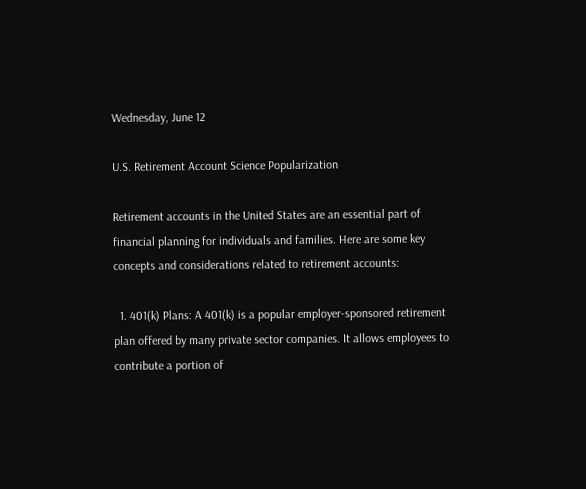Wednesday, June 12

U.S. Retirement Account Science Popularization

Retirement accounts in the United States are an essential part of financial planning for individuals and families. Here are some key concepts and considerations related to retirement accounts:

  1. 401(k) Plans: A 401(k) is a popular employer-sponsored retirement plan offered by many private sector companies. It allows employees to contribute a portion of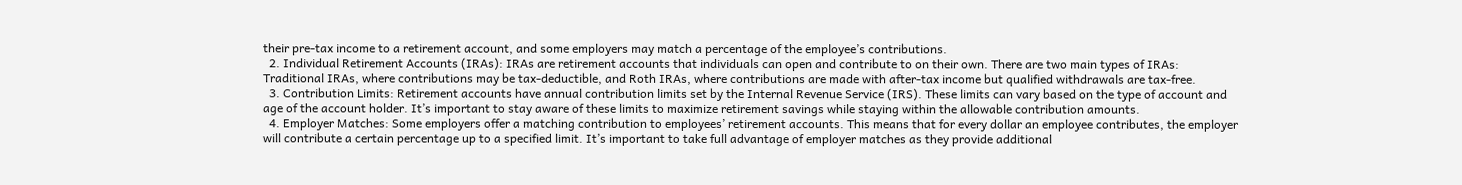their pre-tax income to a retirement account, and some employers may match a percentage of the employee’s contributions.
  2. Individual Retirement Accounts (IRAs): IRAs are retirement accounts that individuals can open and contribute to on their own. There are two main types of IRAs: Traditional IRAs, where contributions may be tax-deductible, and Roth IRAs, where contributions are made with after-tax income but qualified withdrawals are tax-free.
  3. Contribution Limits: Retirement accounts have annual contribution limits set by the Internal Revenue Service (IRS). These limits can vary based on the type of account and age of the account holder. It’s important to stay aware of these limits to maximize retirement savings while staying within the allowable contribution amounts.
  4. Employer Matches: Some employers offer a matching contribution to employees’ retirement accounts. This means that for every dollar an employee contributes, the employer will contribute a certain percentage up to a specified limit. It’s important to take full advantage of employer matches as they provide additional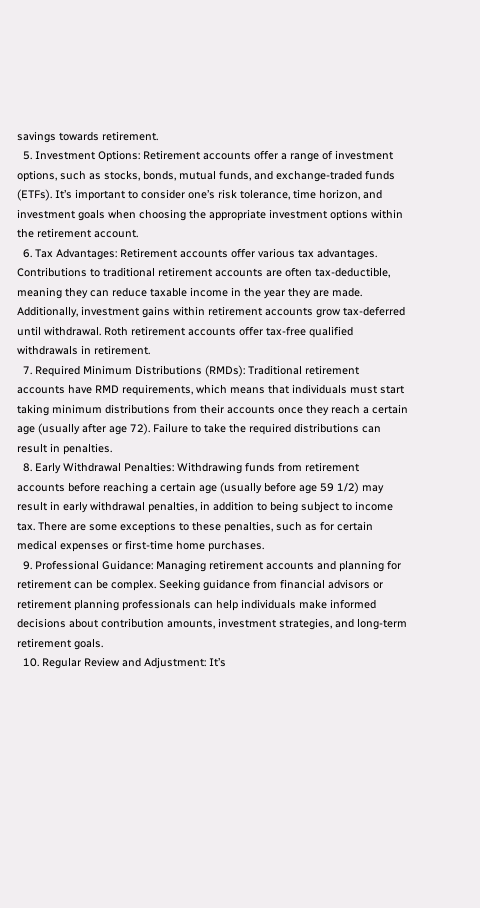savings towards retirement.
  5. Investment Options: Retirement accounts offer a range of investment options, such as stocks, bonds, mutual funds, and exchange-traded funds (ETFs). It’s important to consider one’s risk tolerance, time horizon, and investment goals when choosing the appropriate investment options within the retirement account.
  6. Tax Advantages: Retirement accounts offer various tax advantages. Contributions to traditional retirement accounts are often tax-deductible, meaning they can reduce taxable income in the year they are made. Additionally, investment gains within retirement accounts grow tax-deferred until withdrawal. Roth retirement accounts offer tax-free qualified withdrawals in retirement.
  7. Required Minimum Distributions (RMDs): Traditional retirement accounts have RMD requirements, which means that individuals must start taking minimum distributions from their accounts once they reach a certain age (usually after age 72). Failure to take the required distributions can result in penalties.
  8. Early Withdrawal Penalties: Withdrawing funds from retirement accounts before reaching a certain age (usually before age 59 1/2) may result in early withdrawal penalties, in addition to being subject to income tax. There are some exceptions to these penalties, such as for certain medical expenses or first-time home purchases.
  9. Professional Guidance: Managing retirement accounts and planning for retirement can be complex. Seeking guidance from financial advisors or retirement planning professionals can help individuals make informed decisions about contribution amounts, investment strategies, and long-term retirement goals.
  10. Regular Review and Adjustment: It’s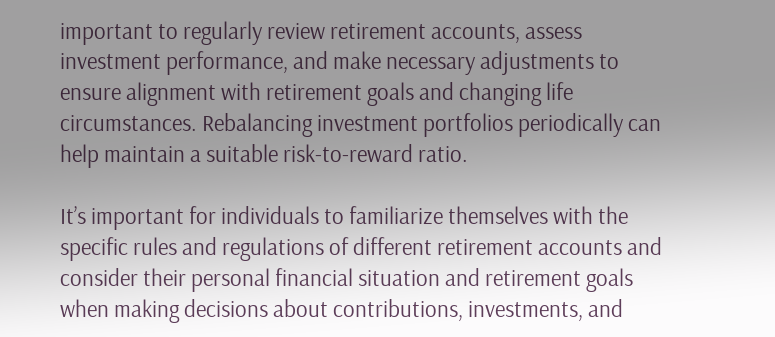important to regularly review retirement accounts, assess investment performance, and make necessary adjustments to ensure alignment with retirement goals and changing life circumstances. Rebalancing investment portfolios periodically can help maintain a suitable risk-to-reward ratio.

It’s important for individuals to familiarize themselves with the specific rules and regulations of different retirement accounts and consider their personal financial situation and retirement goals when making decisions about contributions, investments, and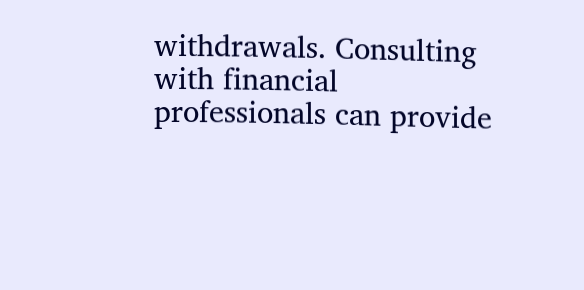withdrawals. Consulting with financial professionals can provide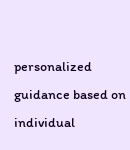personalized guidance based on individual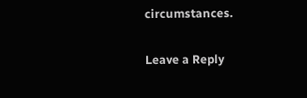circumstances.

Leave a Reply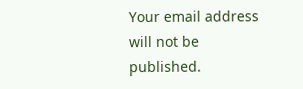Your email address will not be published.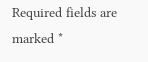Required fields are marked *